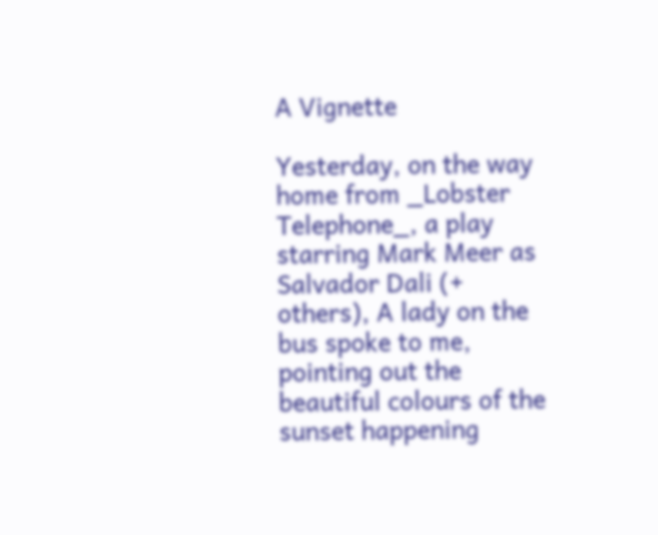A Vignette

Yesterday, on the way home from _Lobster Telephone_, a play starring Mark Meer as Salvador Dali (+ others), A lady on the bus spoke to me, pointing out the beautiful colours of the sunset happening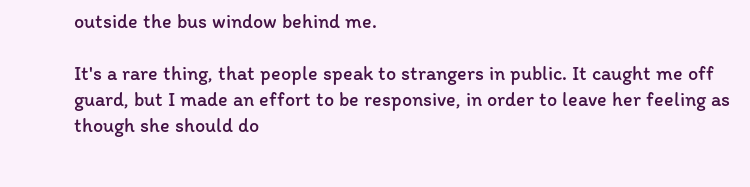outside the bus window behind me.

It's a rare thing, that people speak to strangers in public. It caught me off guard, but I made an effort to be responsive, in order to leave her feeling as though she should do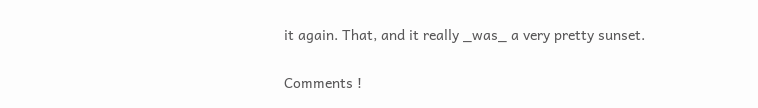it again. That, and it really _was_ a very pretty sunset.

Comments !